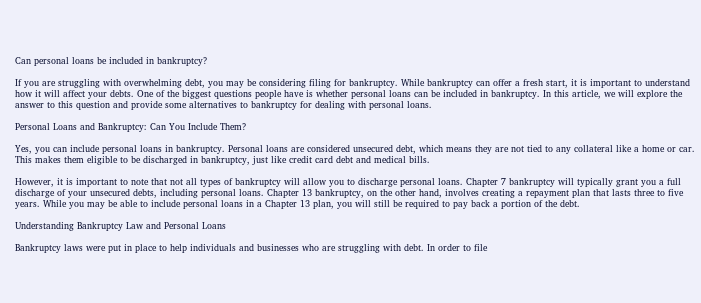Can personal loans be included in bankruptcy?

If you are struggling with overwhelming debt, you may be considering filing for bankruptcy. While bankruptcy can offer a fresh start, it is important to understand how it will affect your debts. One of the biggest questions people have is whether personal loans can be included in bankruptcy. In this article, we will explore the answer to this question and provide some alternatives to bankruptcy for dealing with personal loans.

Personal Loans and Bankruptcy: Can You Include Them?

Yes, you can include personal loans in bankruptcy. Personal loans are considered unsecured debt, which means they are not tied to any collateral like a home or car. This makes them eligible to be discharged in bankruptcy, just like credit card debt and medical bills.

However, it is important to note that not all types of bankruptcy will allow you to discharge personal loans. Chapter 7 bankruptcy will typically grant you a full discharge of your unsecured debts, including personal loans. Chapter 13 bankruptcy, on the other hand, involves creating a repayment plan that lasts three to five years. While you may be able to include personal loans in a Chapter 13 plan, you will still be required to pay back a portion of the debt.

Understanding Bankruptcy Law and Personal Loans

Bankruptcy laws were put in place to help individuals and businesses who are struggling with debt. In order to file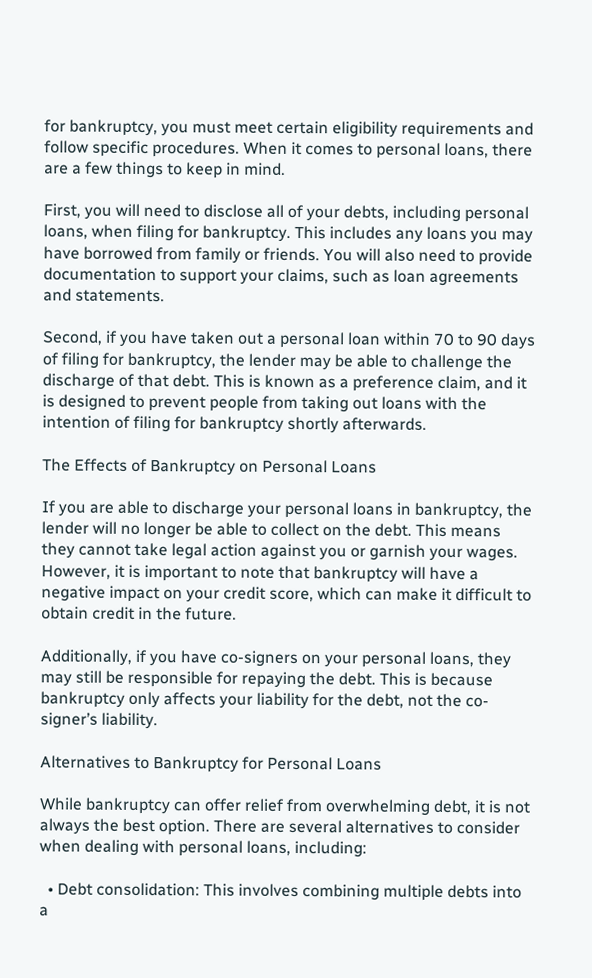for bankruptcy, you must meet certain eligibility requirements and follow specific procedures. When it comes to personal loans, there are a few things to keep in mind.

First, you will need to disclose all of your debts, including personal loans, when filing for bankruptcy. This includes any loans you may have borrowed from family or friends. You will also need to provide documentation to support your claims, such as loan agreements and statements.

Second, if you have taken out a personal loan within 70 to 90 days of filing for bankruptcy, the lender may be able to challenge the discharge of that debt. This is known as a preference claim, and it is designed to prevent people from taking out loans with the intention of filing for bankruptcy shortly afterwards.

The Effects of Bankruptcy on Personal Loans

If you are able to discharge your personal loans in bankruptcy, the lender will no longer be able to collect on the debt. This means they cannot take legal action against you or garnish your wages. However, it is important to note that bankruptcy will have a negative impact on your credit score, which can make it difficult to obtain credit in the future.

Additionally, if you have co-signers on your personal loans, they may still be responsible for repaying the debt. This is because bankruptcy only affects your liability for the debt, not the co-signer’s liability.

Alternatives to Bankruptcy for Personal Loans

While bankruptcy can offer relief from overwhelming debt, it is not always the best option. There are several alternatives to consider when dealing with personal loans, including:

  • Debt consolidation: This involves combining multiple debts into a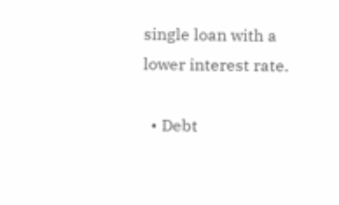single loan with a lower interest rate.

  • Debt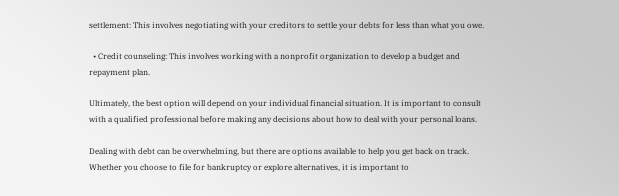settlement: This involves negotiating with your creditors to settle your debts for less than what you owe.

  • Credit counseling: This involves working with a nonprofit organization to develop a budget and repayment plan.

Ultimately, the best option will depend on your individual financial situation. It is important to consult with a qualified professional before making any decisions about how to deal with your personal loans.

Dealing with debt can be overwhelming, but there are options available to help you get back on track. Whether you choose to file for bankruptcy or explore alternatives, it is important to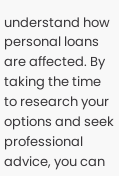understand how personal loans are affected. By taking the time to research your options and seek professional advice, you can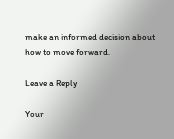make an informed decision about how to move forward.

Leave a Reply

Your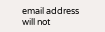email address will not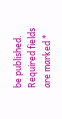be published. Required fields are marked *